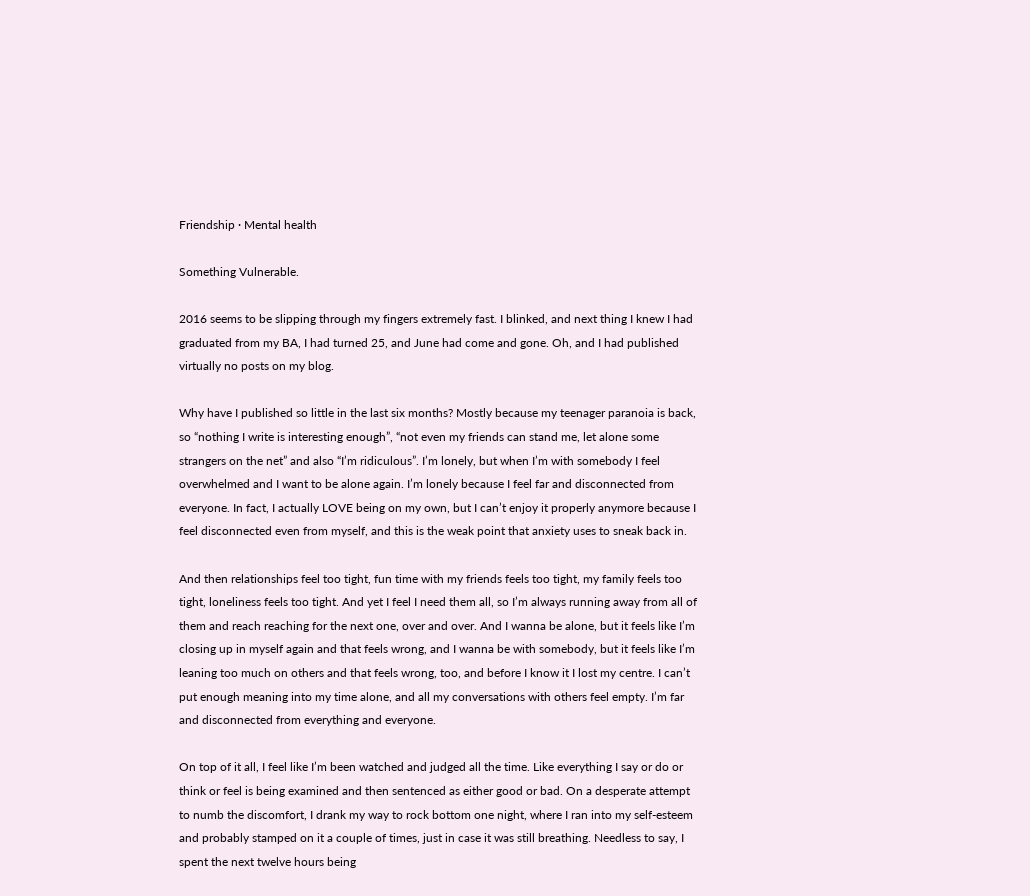Friendship · Mental health

Something Vulnerable.

2016 seems to be slipping through my fingers extremely fast. I blinked, and next thing I knew I had graduated from my BA, I had turned 25, and June had come and gone. Oh, and I had published virtually no posts on my blog.

Why have I published so little in the last six months? Mostly because my teenager paranoia is back, so “nothing I write is interesting enough”, “not even my friends can stand me, let alone some strangers on the net” and also “I’m ridiculous”. I’m lonely, but when I’m with somebody I feel overwhelmed and I want to be alone again. I’m lonely because I feel far and disconnected from everyone. In fact, I actually LOVE being on my own, but I can’t enjoy it properly anymore because I feel disconnected even from myself, and this is the weak point that anxiety uses to sneak back in.

And then relationships feel too tight, fun time with my friends feels too tight, my family feels too tight, loneliness feels too tight. And yet I feel I need them all, so I’m always running away from all of them and reach reaching for the next one, over and over. And I wanna be alone, but it feels like I’m closing up in myself again and that feels wrong, and I wanna be with somebody, but it feels like I’m leaning too much on others and that feels wrong, too, and before I know it I lost my centre. I can’t put enough meaning into my time alone, and all my conversations with others feel empty. I’m far and disconnected from everything and everyone.

On top of it all, I feel like I’m been watched and judged all the time. Like everything I say or do or think or feel is being examined and then sentenced as either good or bad. On a desperate attempt to numb the discomfort, I drank my way to rock bottom one night, where I ran into my self-esteem and probably stamped on it a couple of times, just in case it was still breathing. Needless to say, I spent the next twelve hours being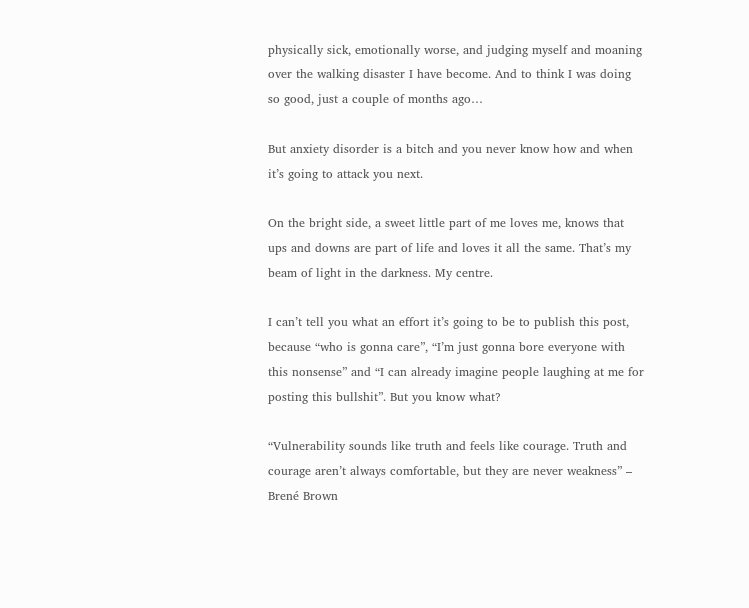physically sick, emotionally worse, and judging myself and moaning over the walking disaster I have become. And to think I was doing so good, just a couple of months ago…

But anxiety disorder is a bitch and you never know how and when it’s going to attack you next.

On the bright side, a sweet little part of me loves me, knows that ups and downs are part of life and loves it all the same. That’s my beam of light in the darkness. My centre.

I can’t tell you what an effort it’s going to be to publish this post, because “who is gonna care”, “I’m just gonna bore everyone with this nonsense” and “I can already imagine people laughing at me for posting this bullshit”. But you know what?

“Vulnerability sounds like truth and feels like courage. Truth and courage aren’t always comfortable, but they are never weakness” – Brené Brown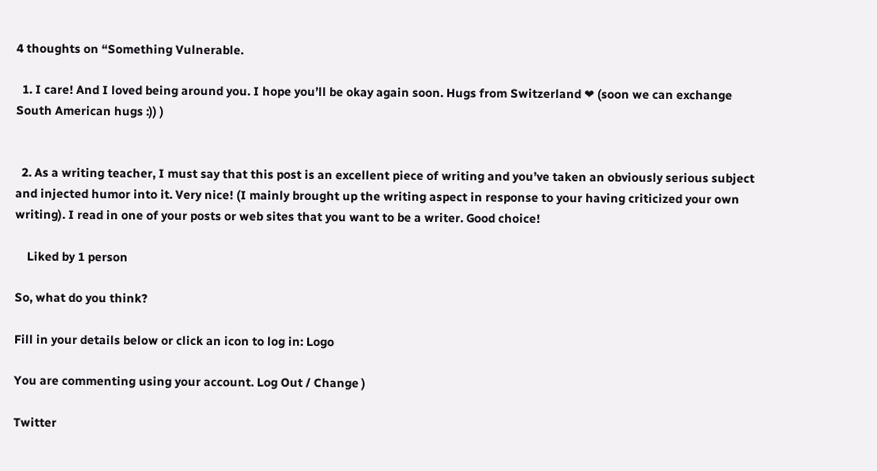4 thoughts on “Something Vulnerable.

  1. I care! And I loved being around you. I hope you’ll be okay again soon. Hugs from Switzerland ❤ (soon we can exchange South American hugs :)) )


  2. As a writing teacher, I must say that this post is an excellent piece of writing and you’ve taken an obviously serious subject and injected humor into it. Very nice! (I mainly brought up the writing aspect in response to your having criticized your own writing). I read in one of your posts or web sites that you want to be a writer. Good choice!

    Liked by 1 person

So, what do you think?

Fill in your details below or click an icon to log in: Logo

You are commenting using your account. Log Out / Change )

Twitter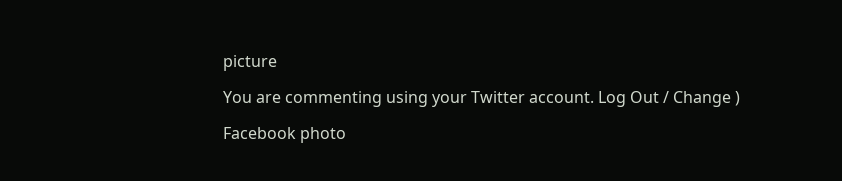picture

You are commenting using your Twitter account. Log Out / Change )

Facebook photo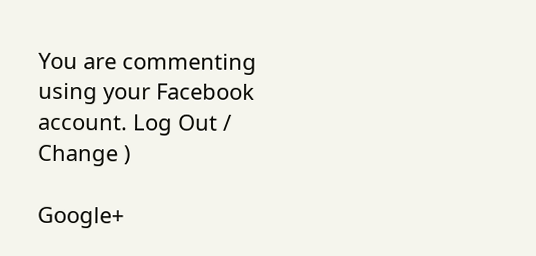You are commenting using your Facebook account. Log Out / Change )

Google+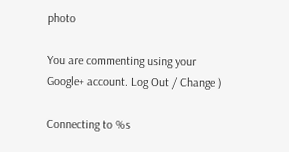photo

You are commenting using your Google+ account. Log Out / Change )

Connecting to %s